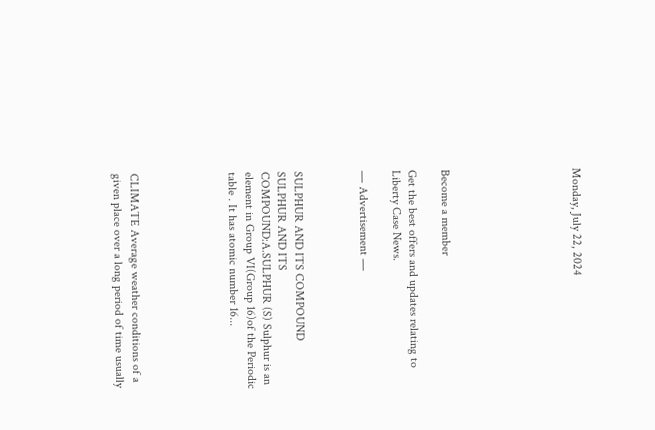Monday, July 22, 2024







Become a member

Get the best offers and updates relating to Liberty Case News.

― Advertisement ―



SULPHUR AND ITS COMPOUND SULPHUR AND ITS COMPOUND:A.SULPHUR (S) Sulphur is an element in Group VI(Group 16)of the Periodic table . It has atomic number 16...





CLIMATE Average weather conditions of a given place over a long period of time usually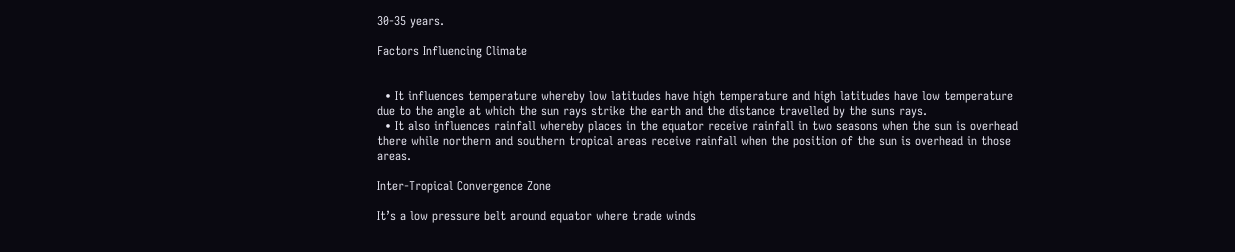30-35 years.

Factors Influencing Climate


  • It influences temperature whereby low latitudes have high temperature and high latitudes have low temperature due to the angle at which the sun rays strike the earth and the distance travelled by the suns rays.
  • It also influences rainfall whereby places in the equator receive rainfall in two seasons when the sun is overhead there while northern and southern tropical areas receive rainfall when the position of the sun is overhead in those areas.

Inter-Tropical Convergence Zone

It’s a low pressure belt around equator where trade winds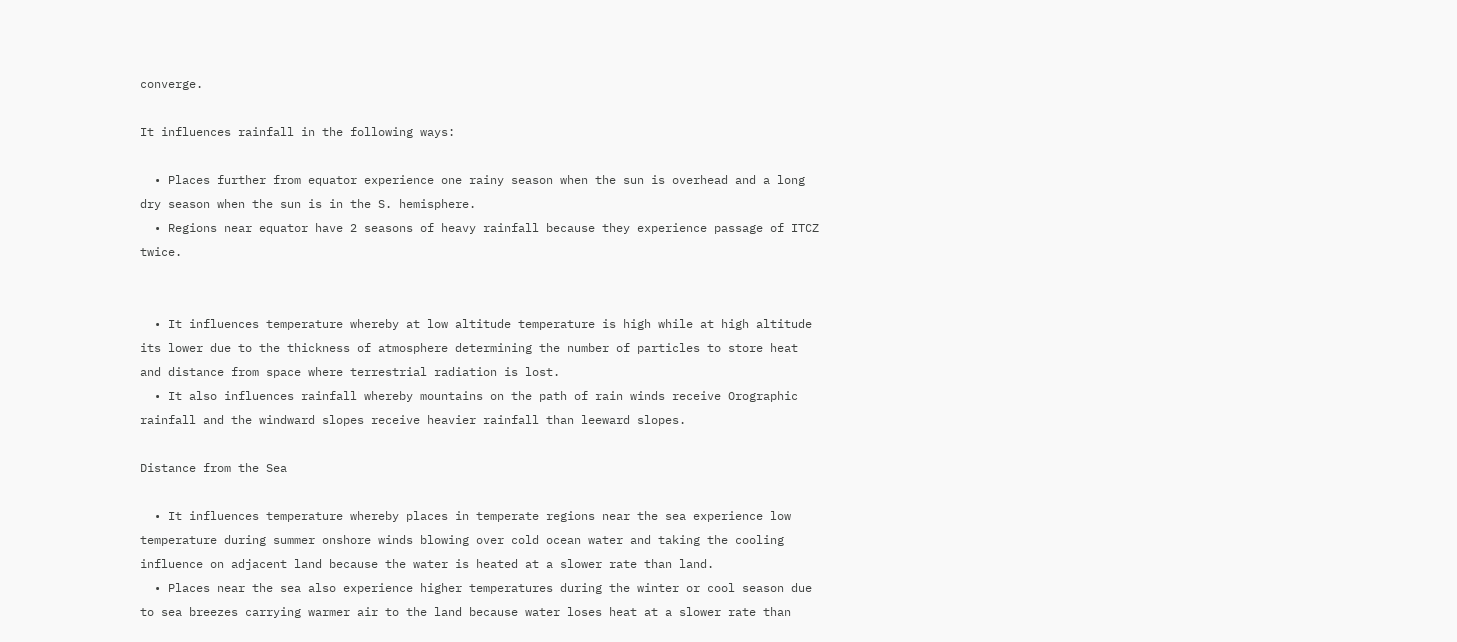converge.

It influences rainfall in the following ways:

  • Places further from equator experience one rainy season when the sun is overhead and a long dry season when the sun is in the S. hemisphere.
  • Regions near equator have 2 seasons of heavy rainfall because they experience passage of ITCZ twice.


  • It influences temperature whereby at low altitude temperature is high while at high altitude its lower due to the thickness of atmosphere determining the number of particles to store heat and distance from space where terrestrial radiation is lost.
  • It also influences rainfall whereby mountains on the path of rain winds receive Orographic rainfall and the windward slopes receive heavier rainfall than leeward slopes.

Distance from the Sea

  • It influences temperature whereby places in temperate regions near the sea experience low temperature during summer onshore winds blowing over cold ocean water and taking the cooling influence on adjacent land because the water is heated at a slower rate than land.
  • Places near the sea also experience higher temperatures during the winter or cool season due to sea breezes carrying warmer air to the land because water loses heat at a slower rate than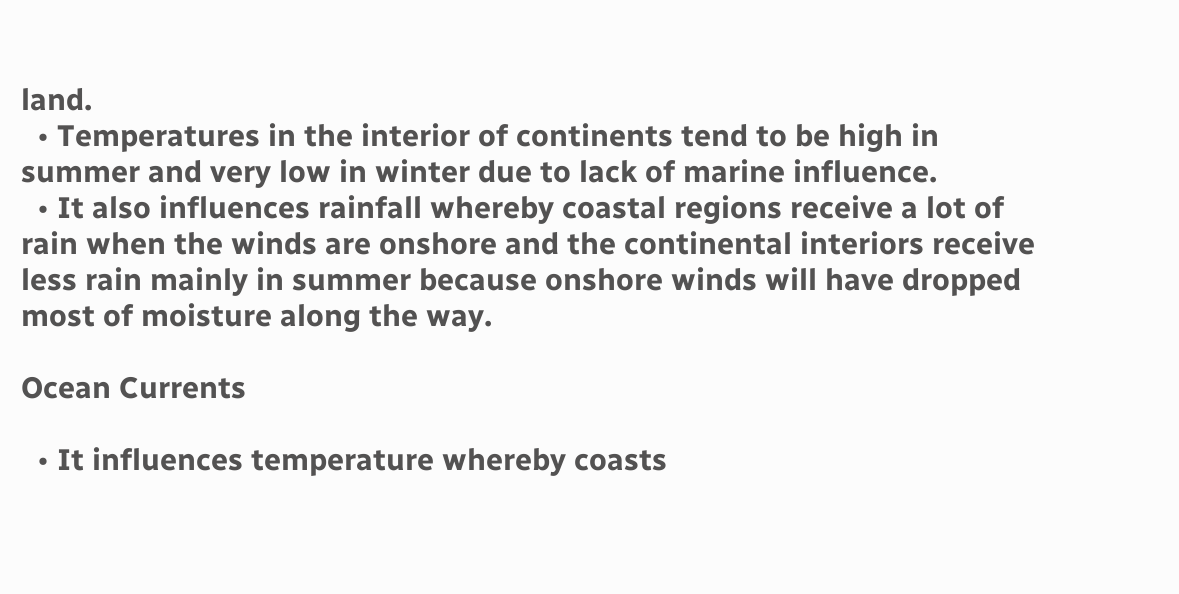land.
  • Temperatures in the interior of continents tend to be high in summer and very low in winter due to lack of marine influence.
  • It also influences rainfall whereby coastal regions receive a lot of rain when the winds are onshore and the continental interiors receive less rain mainly in summer because onshore winds will have dropped most of moisture along the way.

Ocean Currents

  • It influences temperature whereby coasts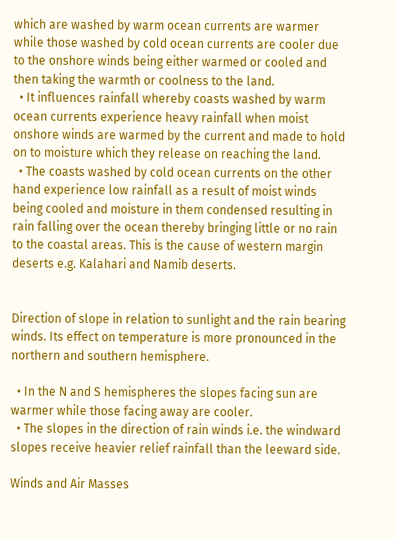which are washed by warm ocean currents are warmer while those washed by cold ocean currents are cooler due to the onshore winds being either warmed or cooled and then taking the warmth or coolness to the land.
  • It influences rainfall whereby coasts washed by warm ocean currents experience heavy rainfall when moist onshore winds are warmed by the current and made to hold on to moisture which they release on reaching the land.
  • The coasts washed by cold ocean currents on the other hand experience low rainfall as a result of moist winds being cooled and moisture in them condensed resulting in rain falling over the ocean thereby bringing little or no rain to the coastal areas. This is the cause of western margin deserts e.g. Kalahari and Namib deserts.


Direction of slope in relation to sunlight and the rain bearing winds. Its effect on temperature is more pronounced in the northern and southern hemisphere.

  • In the N and S hemispheres the slopes facing sun are warmer while those facing away are cooler.
  • The slopes in the direction of rain winds i.e. the windward slopes receive heavier relief rainfall than the leeward side.

Winds and Air Masses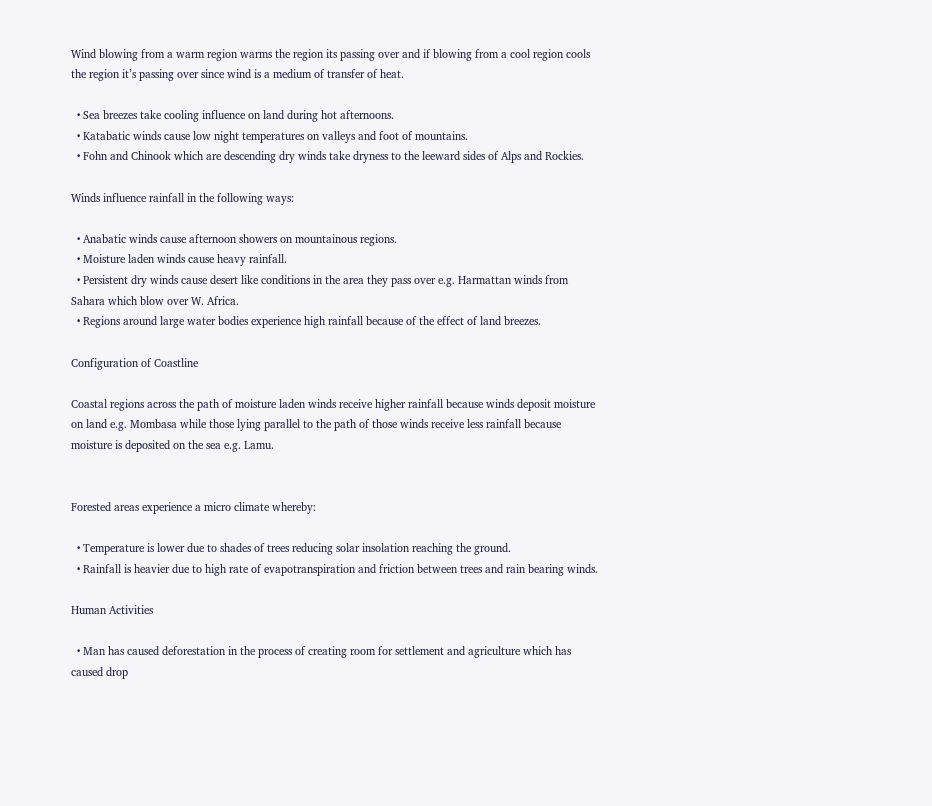Wind blowing from a warm region warms the region its passing over and if blowing from a cool region cools the region it’s passing over since wind is a medium of transfer of heat.

  • Sea breezes take cooling influence on land during hot afternoons.
  • Katabatic winds cause low night temperatures on valleys and foot of mountains.
  • Fohn and Chinook which are descending dry winds take dryness to the leeward sides of Alps and Rockies.

Winds influence rainfall in the following ways:

  • Anabatic winds cause afternoon showers on mountainous regions.
  • Moisture laden winds cause heavy rainfall.
  • Persistent dry winds cause desert like conditions in the area they pass over e.g. Harmattan winds from Sahara which blow over W. Africa.
  • Regions around large water bodies experience high rainfall because of the effect of land breezes.

Configuration of Coastline

Coastal regions across the path of moisture laden winds receive higher rainfall because winds deposit moisture on land e.g. Mombasa while those lying parallel to the path of those winds receive less rainfall because moisture is deposited on the sea e.g. Lamu.


Forested areas experience a micro climate whereby:

  • Temperature is lower due to shades of trees reducing solar insolation reaching the ground.
  • Rainfall is heavier due to high rate of evapotranspiration and friction between trees and rain bearing winds.

Human Activities

  • Man has caused deforestation in the process of creating room for settlement and agriculture which has caused drop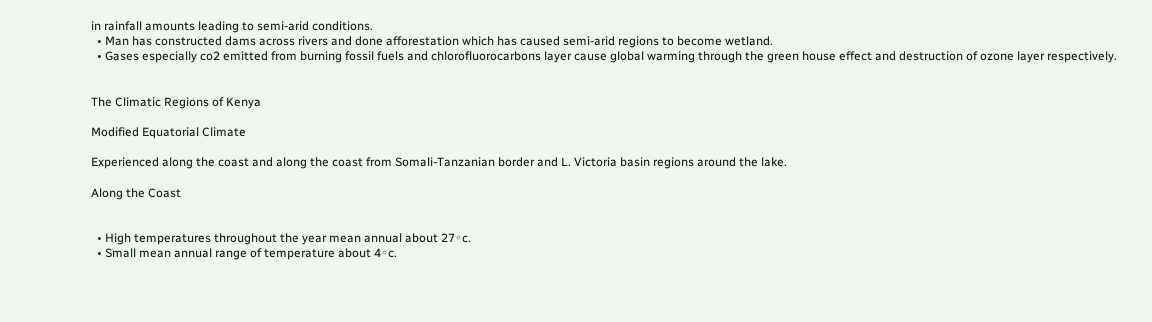in rainfall amounts leading to semi-arid conditions.
  • Man has constructed dams across rivers and done afforestation which has caused semi-arid regions to become wetland.
  • Gases especially co2 emitted from burning fossil fuels and chlorofluorocarbons layer cause global warming through the green house effect and destruction of ozone layer respectively.


The Climatic Regions of Kenya

Modified Equatorial Climate

Experienced along the coast and along the coast from Somali-Tanzanian border and L. Victoria basin regions around the lake.

Along the Coast


  • High temperatures throughout the year mean annual about 27◦c.
  • Small mean annual range of temperature about 4◦c.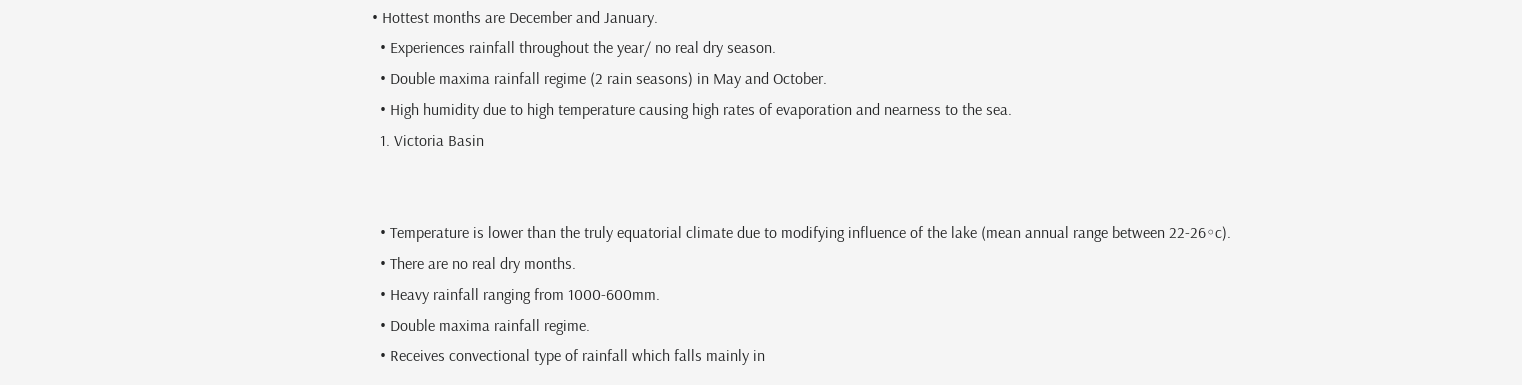• Hottest months are December and January.
  • Experiences rainfall throughout the year/ no real dry season.
  • Double maxima rainfall regime (2 rain seasons) in May and October.
  • High humidity due to high temperature causing high rates of evaporation and nearness to the sea.
  1. Victoria Basin


  • Temperature is lower than the truly equatorial climate due to modifying influence of the lake (mean annual range between 22-26◦c).
  • There are no real dry months.
  • Heavy rainfall ranging from 1000-600mm.
  • Double maxima rainfall regime.
  • Receives convectional type of rainfall which falls mainly in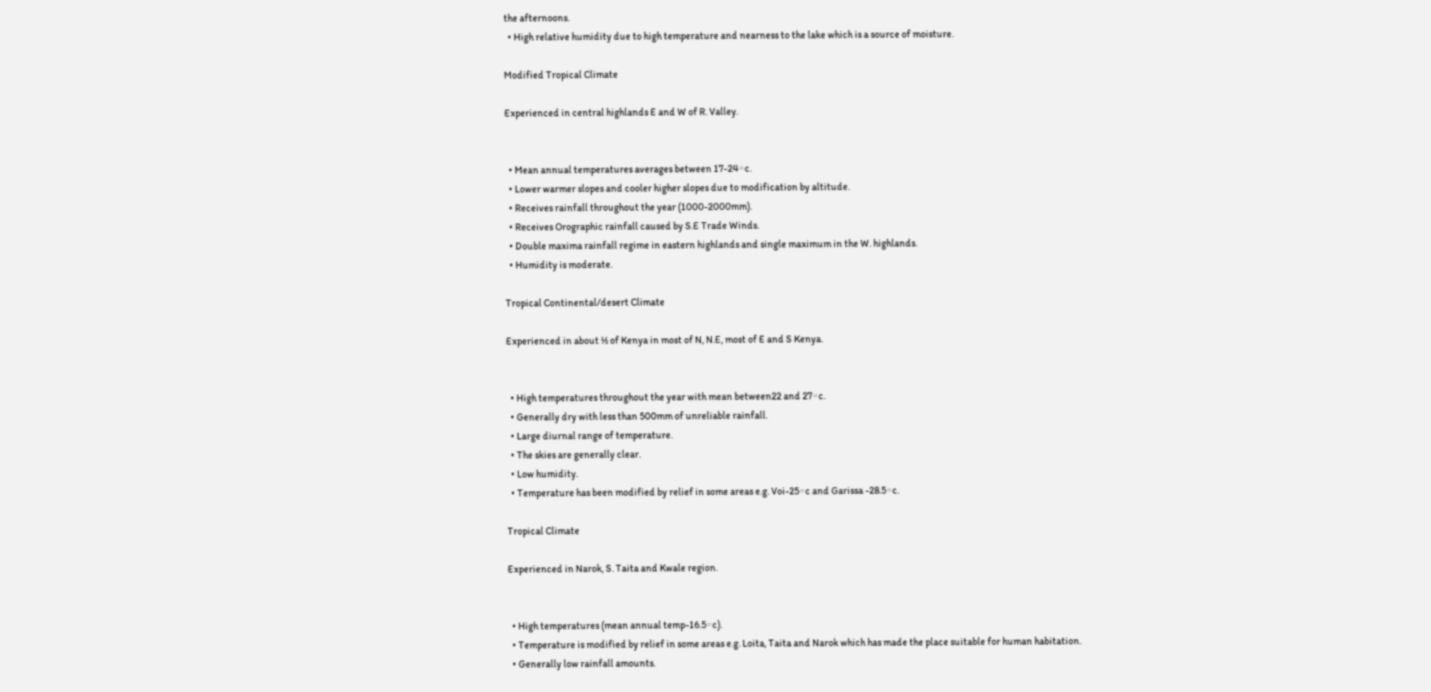the afternoons.
  • High relative humidity due to high temperature and nearness to the lake which is a source of moisture.

Modified Tropical Climate

Experienced in central highlands E and W of R. Valley.


  • Mean annual temperatures averages between 17-24◦c.
  • Lower warmer slopes and cooler higher slopes due to modification by altitude.
  • Receives rainfall throughout the year (1000-2000mm).
  • Receives Orographic rainfall caused by S.E Trade Winds.
  • Double maxima rainfall regime in eastern highlands and single maximum in the W. highlands.
  • Humidity is moderate.

Tropical Continental/desert Climate

Experienced in about ½ of Kenya in most of N, N.E, most of E and S Kenya.


  • High temperatures throughout the year with mean between22 and 27◦c.
  • Generally dry with less than 500mm of unreliable rainfall.
  • Large diurnal range of temperature.
  • The skies are generally clear.
  • Low humidity.
  • Temperature has been modified by relief in some areas e.g. Voi-25◦c and Garissa -28.5◦c.

Tropical Climate

Experienced in Narok, S. Taita and Kwale region.


  • High temperatures (mean annual temp-16.5◦c).
  • Temperature is modified by relief in some areas e.g. Loita, Taita and Narok which has made the place suitable for human habitation.
  • Generally low rainfall amounts.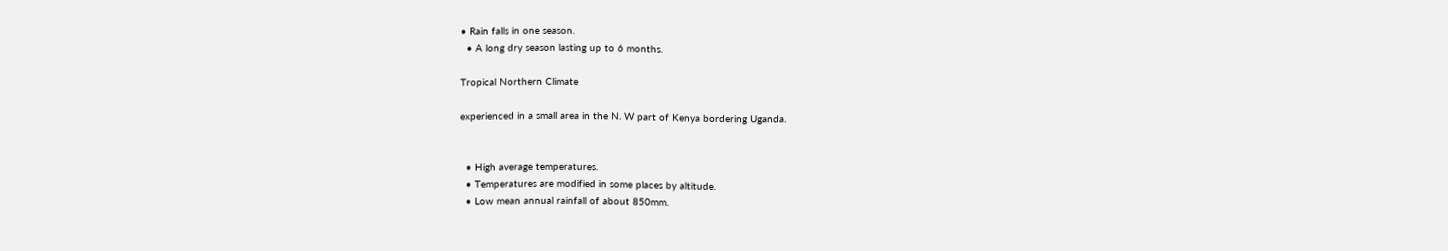• Rain falls in one season.
  • A long dry season lasting up to 6 months.

Tropical Northern Climate

experienced in a small area in the N. W part of Kenya bordering Uganda.


  • High average temperatures.
  • Temperatures are modified in some places by altitude.
  • Low mean annual rainfall of about 850mm.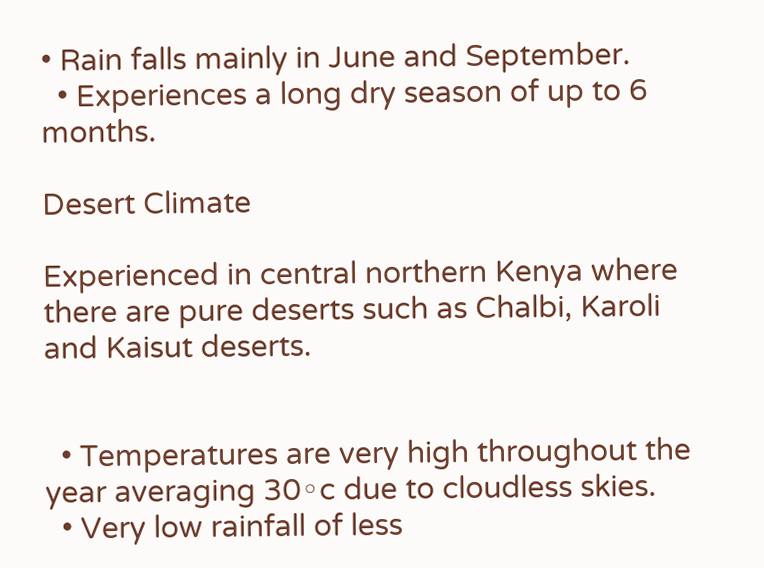• Rain falls mainly in June and September.
  • Experiences a long dry season of up to 6 months.

Desert Climate

Experienced in central northern Kenya where there are pure deserts such as Chalbi, Karoli and Kaisut deserts.


  • Temperatures are very high throughout the year averaging 30◦c due to cloudless skies.
  • Very low rainfall of less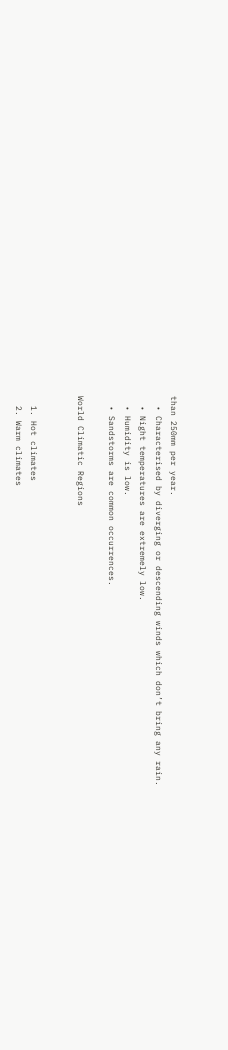than 250mm per year.
  • Characterised by diverging or descending winds which don’t bring any rain.
  • Night temperatures are extremely low.
  • Humidity is low.
  • Sandstorms are common occurrences.

World Climatic Regions


  1. Hot climates
  2. Warm climates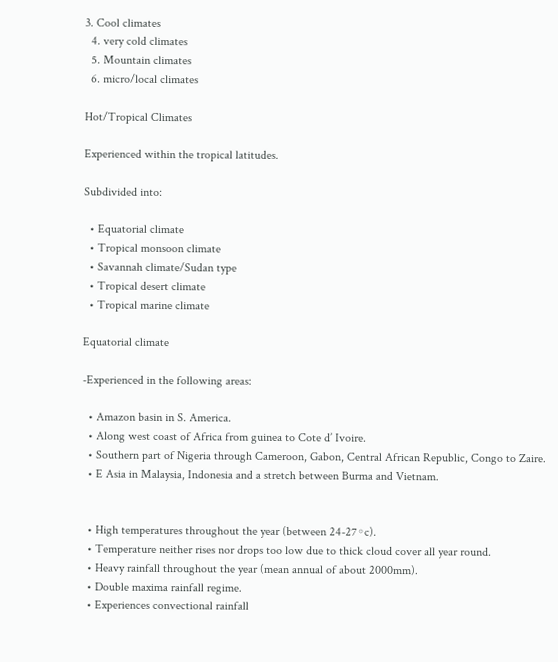3. Cool climates
  4. very cold climates
  5. Mountain climates
  6. micro/local climates

Hot/Tropical Climates

Experienced within the tropical latitudes.

Subdivided into:

  • Equatorial climate
  • Tropical monsoon climate
  • Savannah climate/Sudan type
  • Tropical desert climate
  • Tropical marine climate

Equatorial climate

-Experienced in the following areas:

  • Amazon basin in S. America.
  • Along west coast of Africa from guinea to Cote d’ Ivoire.
  • Southern part of Nigeria through Cameroon, Gabon, Central African Republic, Congo to Zaire.
  • E Asia in Malaysia, Indonesia and a stretch between Burma and Vietnam.


  • High temperatures throughout the year (between 24-27◦c).
  • Temperature neither rises nor drops too low due to thick cloud cover all year round.
  • Heavy rainfall throughout the year (mean annual of about 2000mm).
  • Double maxima rainfall regime.
  • Experiences convectional rainfall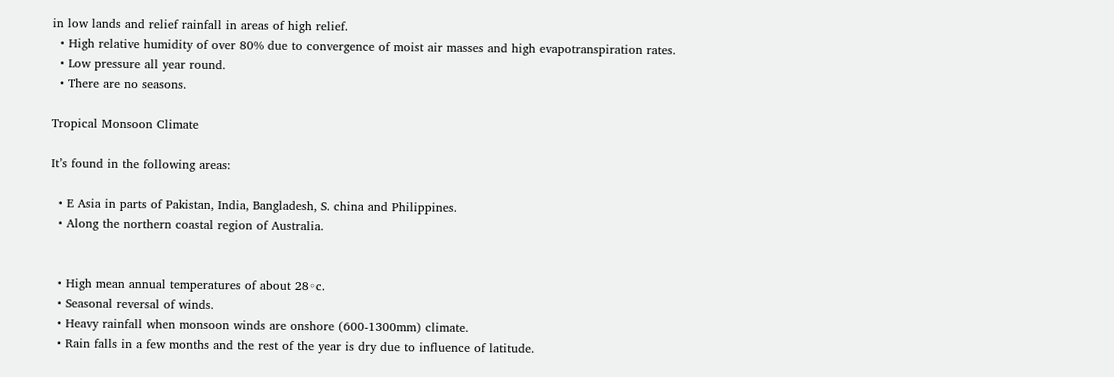in low lands and relief rainfall in areas of high relief.
  • High relative humidity of over 80% due to convergence of moist air masses and high evapotranspiration rates.
  • Low pressure all year round.
  • There are no seasons.

Tropical Monsoon Climate

It’s found in the following areas:

  • E Asia in parts of Pakistan, India, Bangladesh, S. china and Philippines.
  • Along the northern coastal region of Australia.


  • High mean annual temperatures of about 28◦c.
  • Seasonal reversal of winds.
  • Heavy rainfall when monsoon winds are onshore (600-1300mm) climate.
  • Rain falls in a few months and the rest of the year is dry due to influence of latitude.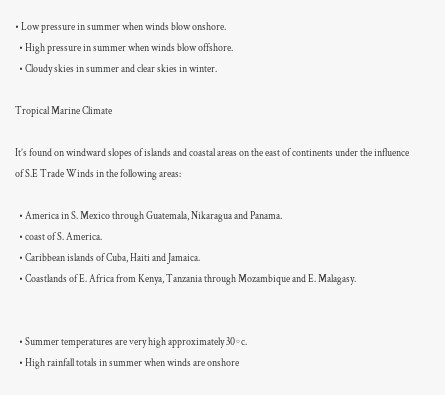• Low pressure in summer when winds blow onshore.
  • High pressure in summer when winds blow offshore.
  • Cloudy skies in summer and clear skies in winter.

Tropical Marine Climate

It’s found on windward slopes of islands and coastal areas on the east of continents under the influence of S.E Trade Winds in the following areas:

  • America in S. Mexico through Guatemala, Nikaragua and Panama.
  • coast of S. America.
  • Caribbean islands of Cuba, Haiti and Jamaica.
  • Coastlands of E. Africa from Kenya, Tanzania through Mozambique and E. Malagasy.


  • Summer temperatures are very high approximately 30◦c.
  • High rainfall totals in summer when winds are onshore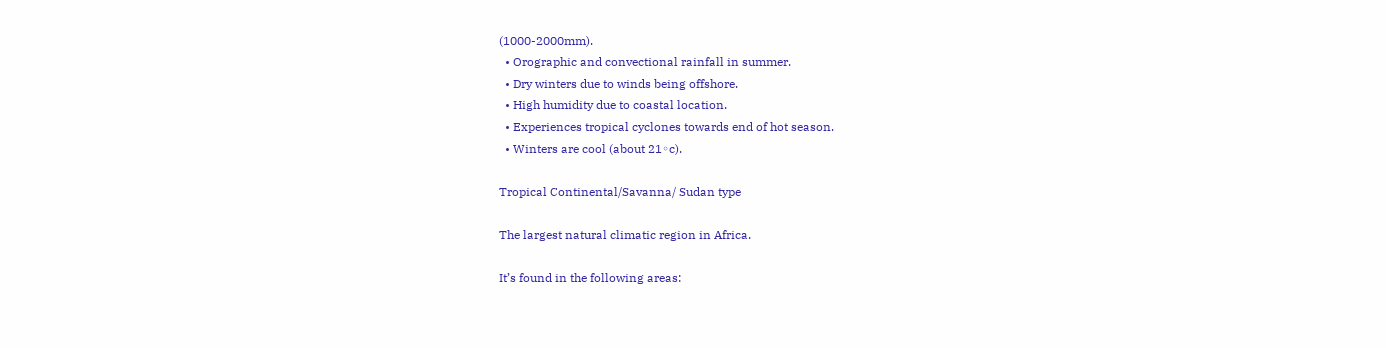(1000-2000mm).
  • Orographic and convectional rainfall in summer.
  • Dry winters due to winds being offshore.
  • High humidity due to coastal location.
  • Experiences tropical cyclones towards end of hot season.
  • Winters are cool (about 21◦c).

Tropical Continental/Savanna/ Sudan type

The largest natural climatic region in Africa.

It’s found in the following areas: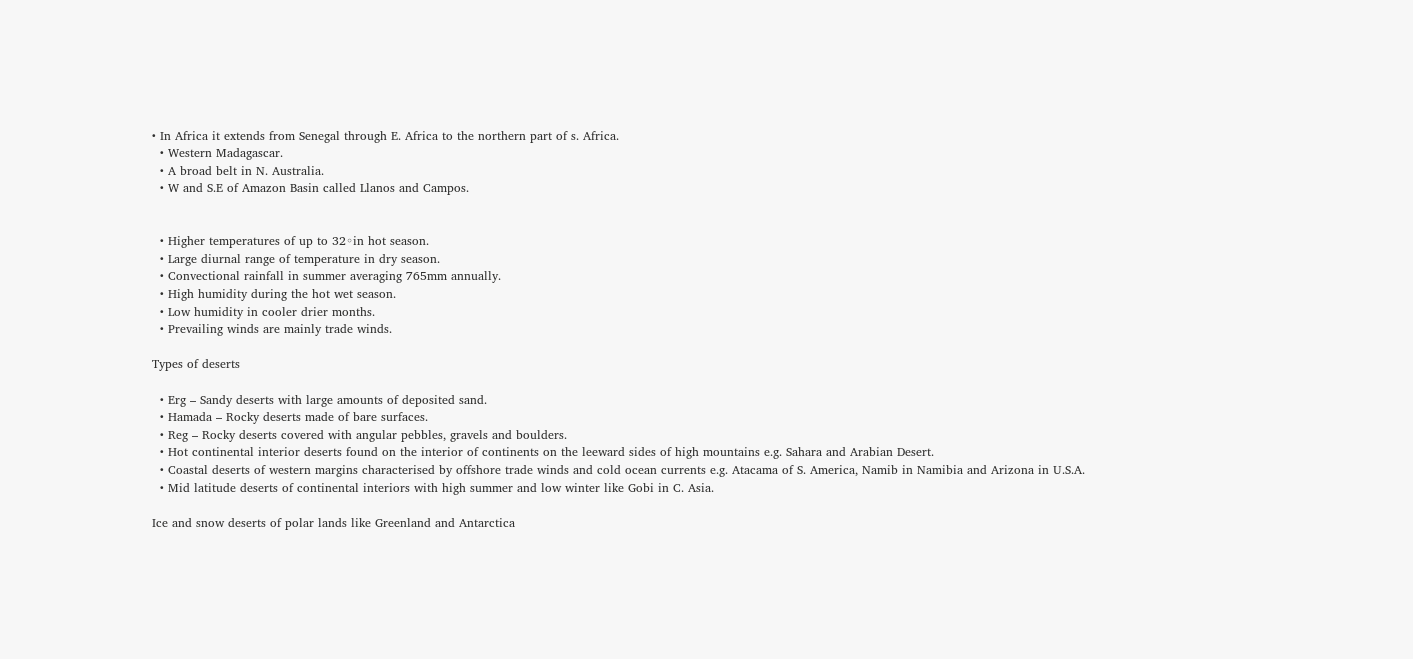• In Africa it extends from Senegal through E. Africa to the northern part of s. Africa.
  • Western Madagascar.
  • A broad belt in N. Australia.
  • W and S.E of Amazon Basin called Llanos and Campos.


  • Higher temperatures of up to 32◦in hot season.
  • Large diurnal range of temperature in dry season.
  • Convectional rainfall in summer averaging 765mm annually.
  • High humidity during the hot wet season.
  • Low humidity in cooler drier months.
  • Prevailing winds are mainly trade winds.

Types of deserts

  • Erg – Sandy deserts with large amounts of deposited sand.
  • Hamada – Rocky deserts made of bare surfaces.
  • Reg – Rocky deserts covered with angular pebbles, gravels and boulders.
  • Hot continental interior deserts found on the interior of continents on the leeward sides of high mountains e.g. Sahara and Arabian Desert.
  • Coastal deserts of western margins characterised by offshore trade winds and cold ocean currents e.g. Atacama of S. America, Namib in Namibia and Arizona in U.S.A.
  • Mid latitude deserts of continental interiors with high summer and low winter like Gobi in C. Asia.

Ice and snow deserts of polar lands like Greenland and Antarctica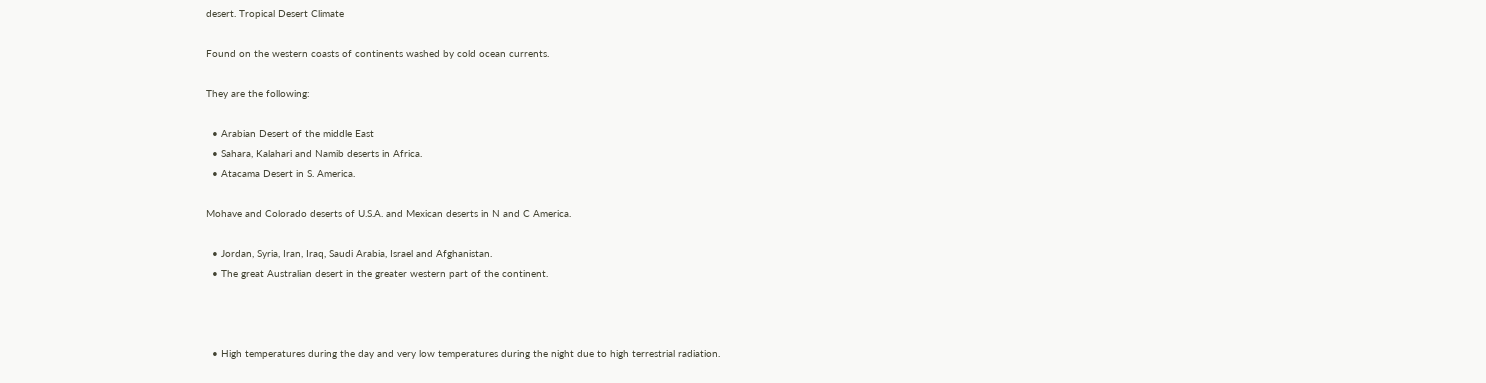desert. Tropical Desert Climate

Found on the western coasts of continents washed by cold ocean currents.

They are the following:

  • Arabian Desert of the middle East
  • Sahara, Kalahari and Namib deserts in Africa.
  • Atacama Desert in S. America.

Mohave and Colorado deserts of U.S.A. and Mexican deserts in N and C America.

  • Jordan, Syria, Iran, Iraq, Saudi Arabia, Israel and Afghanistan.
  • The great Australian desert in the greater western part of the continent.



  • High temperatures during the day and very low temperatures during the night due to high terrestrial radiation.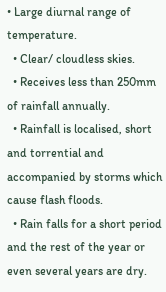• Large diurnal range of temperature.
  • Clear/ cloudless skies.
  • Receives less than 250mm of rainfall annually.
  • Rainfall is localised, short and torrential and accompanied by storms which cause flash floods.
  • Rain falls for a short period and the rest of the year or even several years are dry.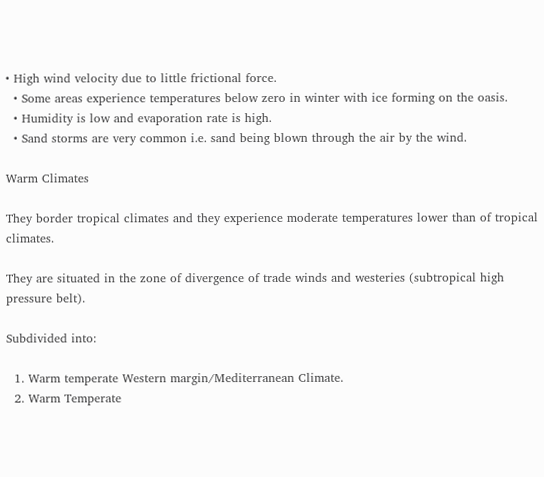• High wind velocity due to little frictional force.
  • Some areas experience temperatures below zero in winter with ice forming on the oasis.
  • Humidity is low and evaporation rate is high.
  • Sand storms are very common i.e. sand being blown through the air by the wind.

Warm Climates

They border tropical climates and they experience moderate temperatures lower than of tropical climates.

They are situated in the zone of divergence of trade winds and westeries (subtropical high pressure belt).

Subdivided into:

  1. Warm temperate Western margin/Mediterranean Climate.
  2. Warm Temperate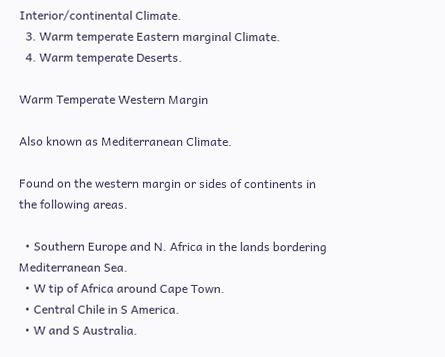Interior/continental Climate.
  3. Warm temperate Eastern marginal Climate.
  4. Warm temperate Deserts.

Warm Temperate Western Margin

Also known as Mediterranean Climate.

Found on the western margin or sides of continents in the following areas.

  • Southern Europe and N. Africa in the lands bordering Mediterranean Sea.
  • W tip of Africa around Cape Town.
  • Central Chile in S America.
  • W and S Australia.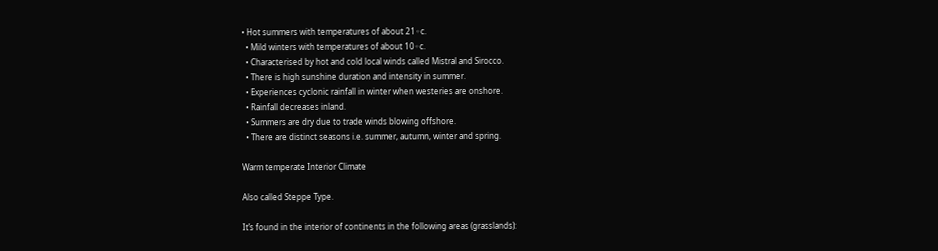• Hot summers with temperatures of about 21◦c.
  • Mild winters with temperatures of about 10◦c.
  • Characterised by hot and cold local winds called Mistral and Sirocco.
  • There is high sunshine duration and intensity in summer.
  • Experiences cyclonic rainfall in winter when westeries are onshore.
  • Rainfall decreases inland.
  • Summers are dry due to trade winds blowing offshore.
  • There are distinct seasons i.e. summer, autumn, winter and spring.

Warm temperate Interior Climate

Also called Steppe Type.

It’s found in the interior of continents in the following areas (grasslands):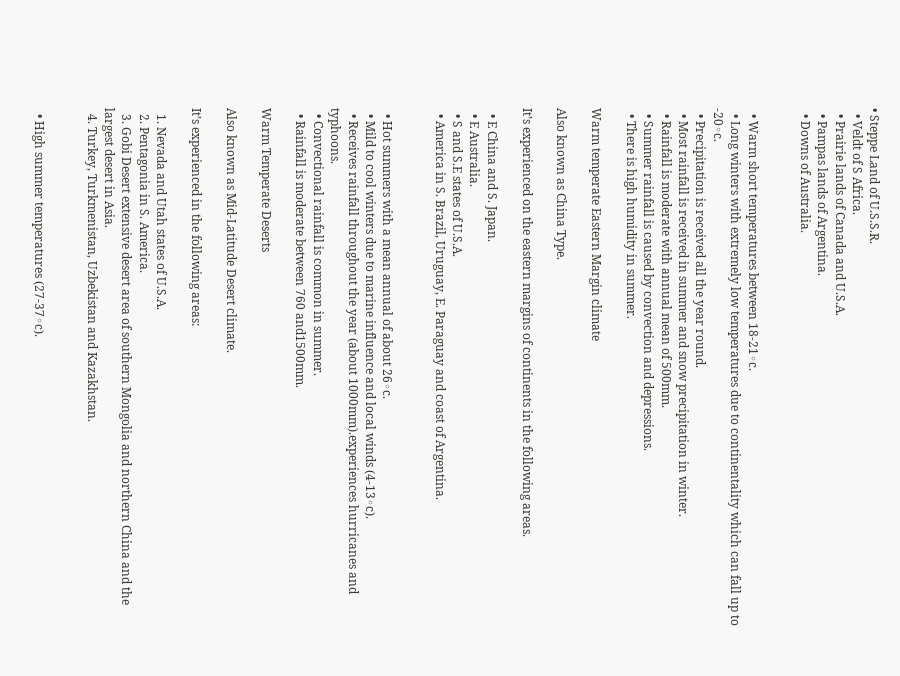• Steppe Land of U.S.S.R.
  • Veldt of S Africa.
  • Prairie lands of Canada and U.S.A.
  • Pampas lands of Argentina.
  • Downs of Australia.


  • Warm short temperatures between 18-21◦c.
  • Long winters with extremely low temperatures due to continentality which can fall up to -20◦c.
  • Precipitation is received all the year round.
  • Most rainfall is received in summer and snow precipitation in winter.
  • Rainfall is moderate with annual mean of 500mm.
  • Summer rainfall is caused by convection and depressions.
  • There is high humidity in summer.

Warm temperate Eastern Margin climate

Also known as China Type.

It’s experienced on the eastern margins of continents in the following areas.

  • E China and S. Japan.
  • E Australia.
  • S and S.E states of U.S.A.
  • America in S. Brazil, Uruguay, E. Paraguay and coast of Argentina.


  • Hot summers with a mean annual of about 26◦c.
  • Mild to cool winters due to marine influence and local winds (4-13◦c).
  • Receives rainfall throughout the year (about 1000mm).experiences hurricanes and typhoons.
  • Convectional rainfall is common in summer.
  • Rainfall is moderate between 760 and1500mm.

Warm Temperate Deserts

Also known as Mid-Latitude Desert climate.

It’s experienced in the following areas:

  1. Nevada and Utah states of U.S.A.
  2. Pentagonia in S. America.
  3. Gobi Desert extensive desert area of southern Mongolia and northern China and the largest desert in Asia.
  4. Turkey, Turkmenistan, Uzbekistan and Kazakhstan.


  • High summer temperatures (27-37◦c).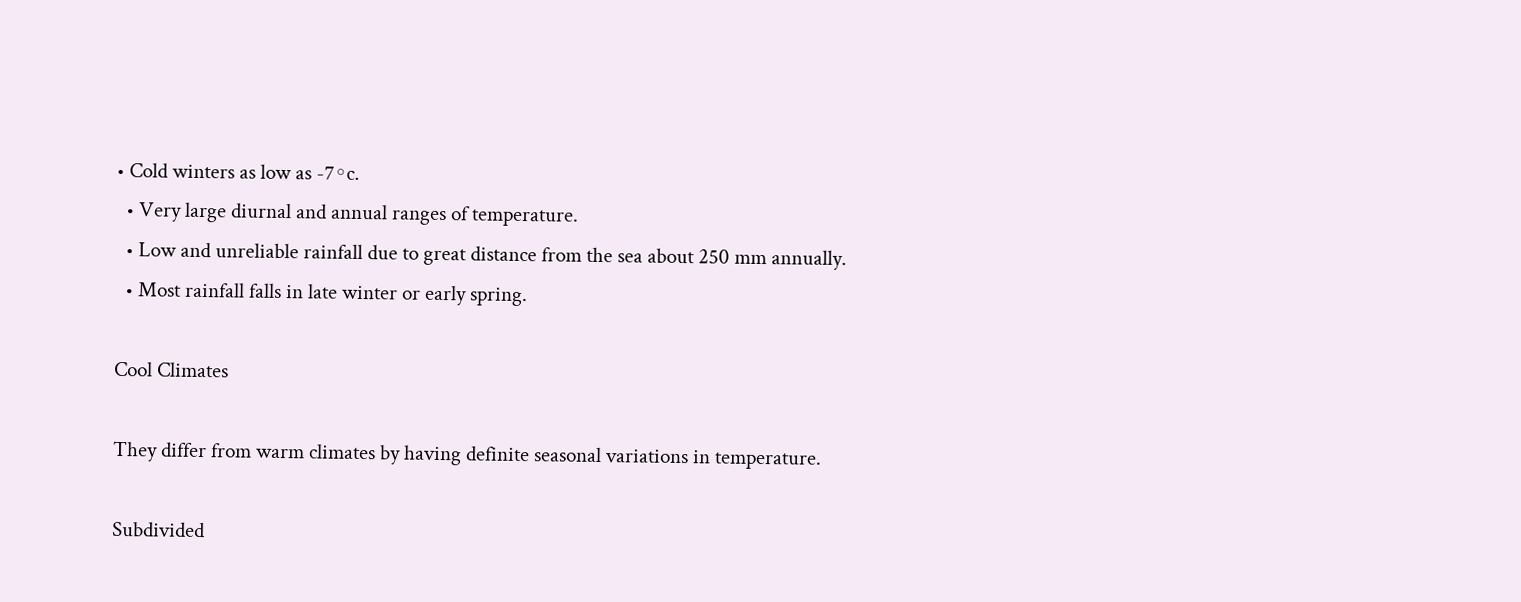• Cold winters as low as -7◦c.
  • Very large diurnal and annual ranges of temperature.
  • Low and unreliable rainfall due to great distance from the sea about 250 mm annually.
  • Most rainfall falls in late winter or early spring.

Cool Climates

They differ from warm climates by having definite seasonal variations in temperature.

Subdivided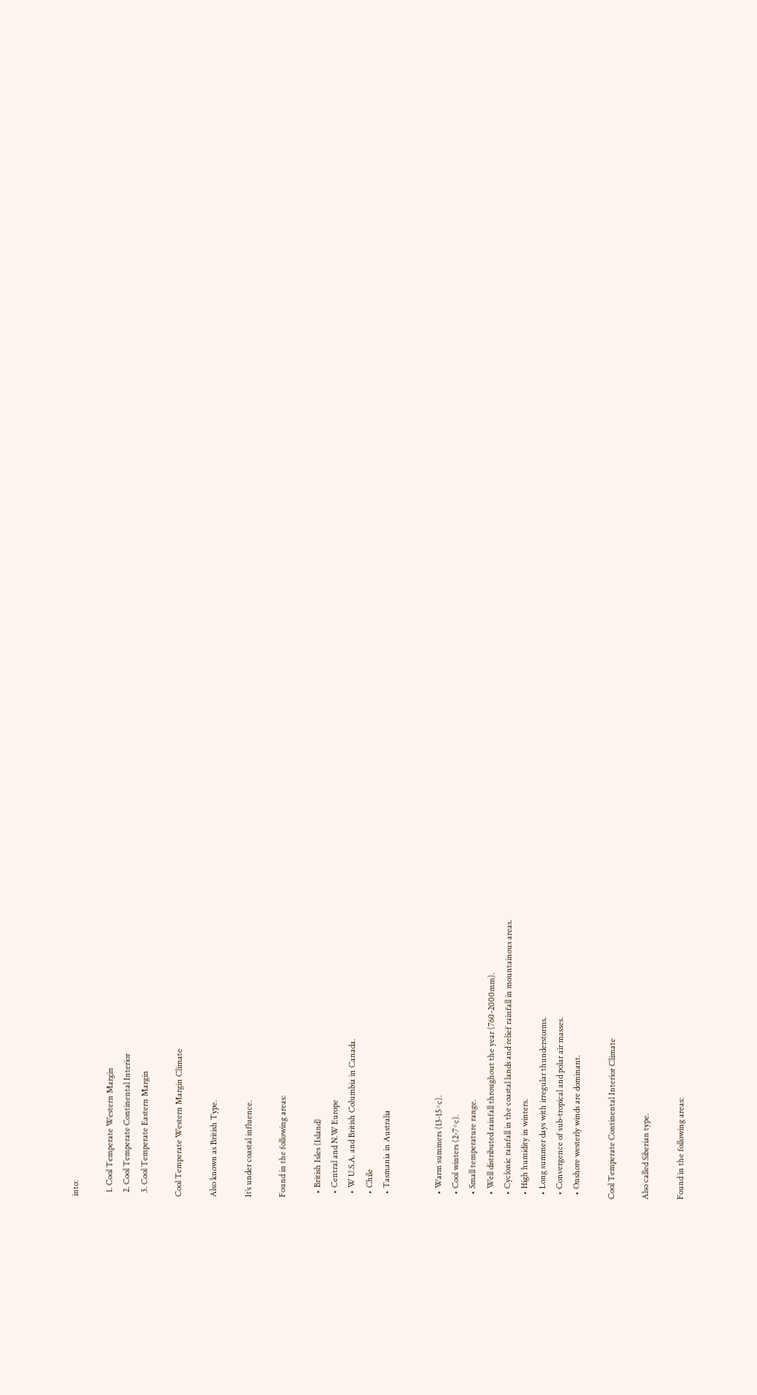into:

  1. Cool Temperate Western Margin
  2. Cool Temperate Continental Interior
  3. Cool Temperate Eastern Margin

Cool Temperate Western Margin Climate

Also known as British Type.

It’s under coastal influence.

Found in the following areas:

  • British Isles (Island)
  • Central and N.W Europe
  • W U.S.A. and British Columbia in Canada.
  • Chile
  • Tasmania in Australia


  • Warm summers (13-15◦c).
  • Cool winters (2-7◦c).
  • Small temperature range.
  • Well distributed rainfall throughout the year (760-2000mm).
  • Cyclonic rainfall in the coastal lands and relief rainfall in mountainous areas.
  • High humidity in winters.
  • Long summer days with irregular thunderstorms.
  • Convergence of sub-tropical and polar air masses.
  • Onshore westerly winds are dominant.

Cool Temperate Continental Interior Climate

Also called Siberian type.

Found in the following areas: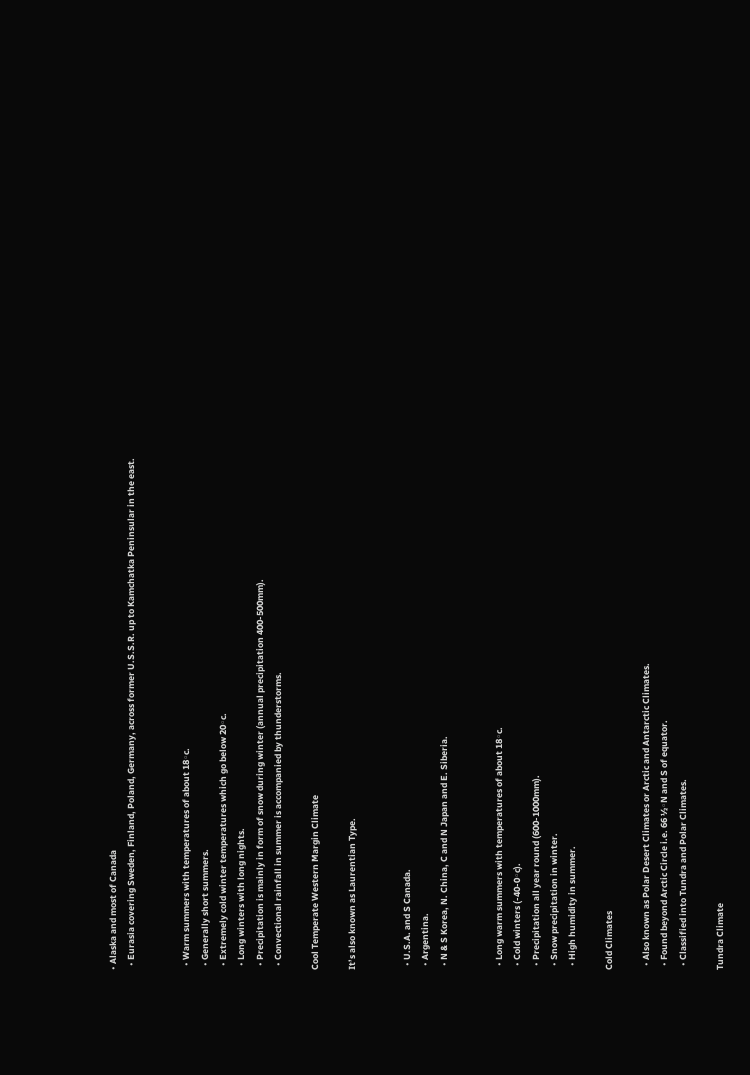• Alaska and most of Canada
  • Eurasia covering Sweden, Finland, Poland, Germany, across former U.S.S.R. up to Kamchatka Peninsular in the east.


  • Warm summers with temperatures of about 18◦c.
  • Generally short summers.
  • Extremely cold winter temperatures which go below 20◦c.
  • Long winters with long nights.
  • Precipitation is mainly in form of snow during winter (annual precipitation 400-500mm).
  • Convectional rainfall in summer is accompanied by thunderstorms.

Cool Temperate Western Margin Climate

It’s also known as Laurentian Type.


  • U.S.A. and S Canada.
  • Argentina.
  • N & S Korea, N. China, C and N Japan and E. Siberia.


  • Long warm summers with temperatures of about 18◦c.
  • Cold winters (-40-0◦c).
  • Precipitation all year round (600-1000mm).
  • Snow precipitation in winter.
  • High humidity in summer.

Cold Climates

  • Also known as Polar Desert Climates or Arctic and Antarctic Climates.
  • Found beyond Arctic Circle i.e. 66 ½◦N and S of equator.
  • Classified into Tundra and Polar Climates.

Tundra Climate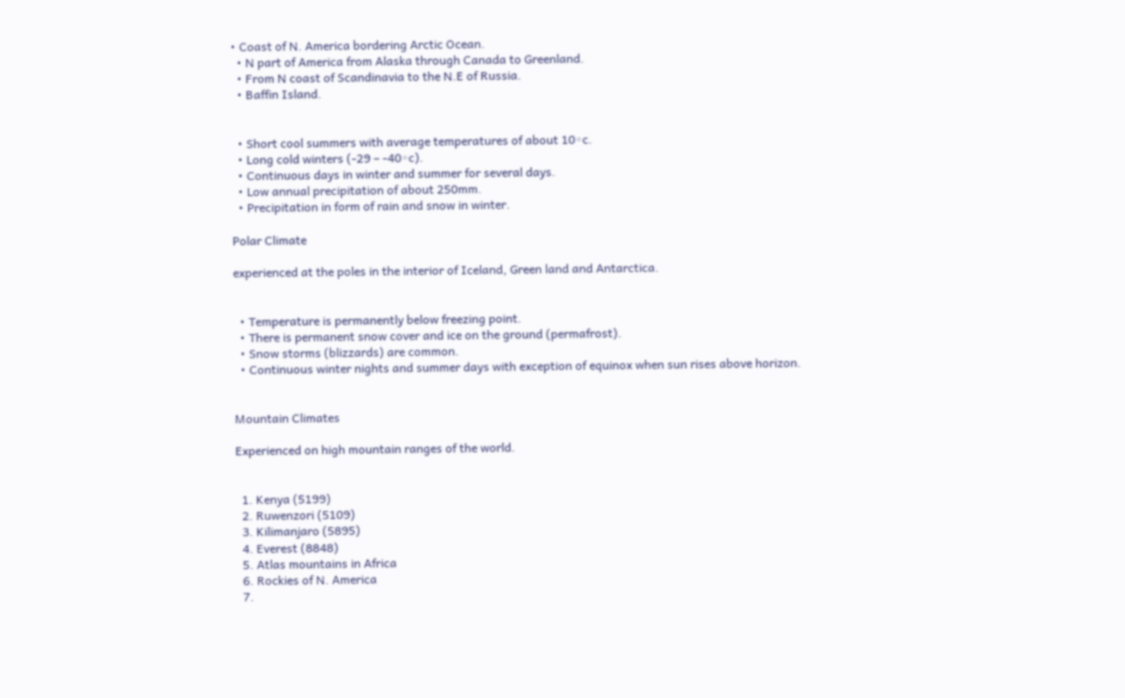• Coast of N. America bordering Arctic Ocean.
  • N part of America from Alaska through Canada to Greenland.
  • From N coast of Scandinavia to the N.E of Russia.
  • Baffin Island.


  • Short cool summers with average temperatures of about 10◦c.
  • Long cold winters (-29 – -40◦c).
  • Continuous days in winter and summer for several days.
  • Low annual precipitation of about 250mm.
  • Precipitation in form of rain and snow in winter.

Polar Climate

experienced at the poles in the interior of Iceland, Green land and Antarctica.


  • Temperature is permanently below freezing point.
  • There is permanent snow cover and ice on the ground (permafrost).
  • Snow storms (blizzards) are common.
  • Continuous winter nights and summer days with exception of equinox when sun rises above horizon.


Mountain Climates

Experienced on high mountain ranges of the world.


  1. Kenya (5199)
  2. Ruwenzori (5109)
  3. Kilimanjaro (5895)
  4. Everest (8848)
  5. Atlas mountains in Africa
  6. Rockies of N. America
  7.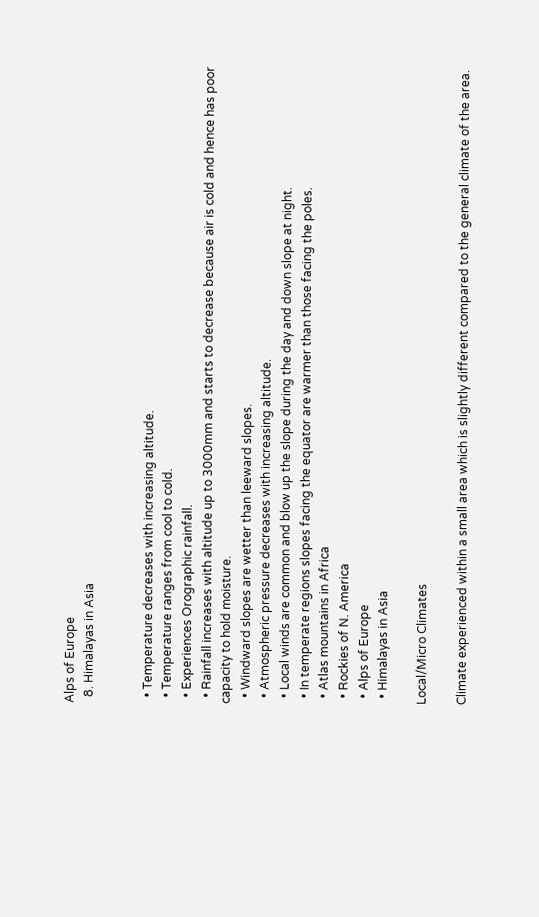Alps of Europe
  8. Himalayas in Asia


  • Temperature decreases with increasing altitude.
  • Temperature ranges from cool to cold.
  • Experiences Orographic rainfall.
  • Rainfall increases with altitude up to 3000mm and starts to decrease because air is cold and hence has poor capacity to hold moisture.
  • Windward slopes are wetter than leeward slopes.
  • Atmospheric pressure decreases with increasing altitude.
  • Local winds are common and blow up the slope during the day and down slope at night.
  • In temperate regions slopes facing the equator are warmer than those facing the poles.
  • Atlas mountains in Africa
  • Rockies of N. America
  • Alps of Europe
  • Himalayas in Asia

Local/Micro Climates

Climate experienced within a small area which is slightly different compared to the general climate of the area.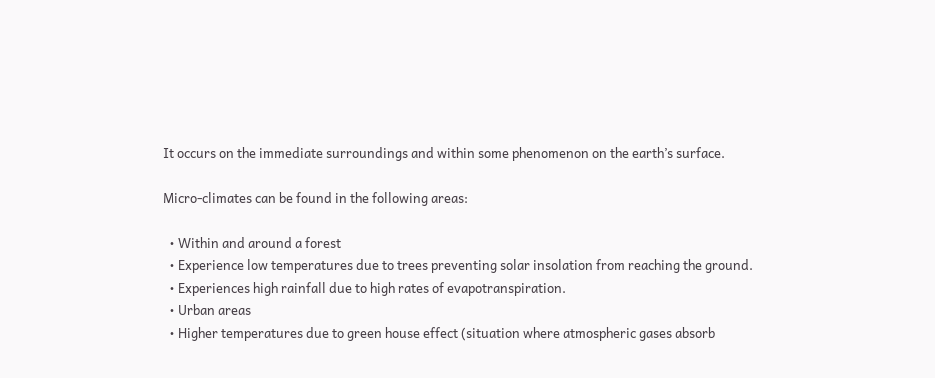It occurs on the immediate surroundings and within some phenomenon on the earth’s surface.

Micro-climates can be found in the following areas:

  • Within and around a forest
  • Experience low temperatures due to trees preventing solar insolation from reaching the ground.
  • Experiences high rainfall due to high rates of evapotranspiration.
  • Urban areas
  • Higher temperatures due to green house effect (situation where atmospheric gases absorb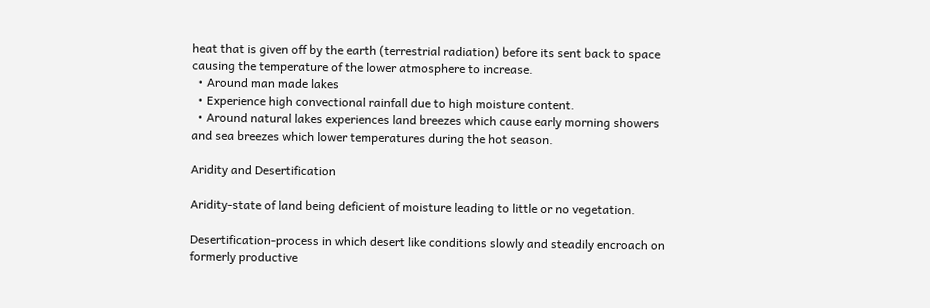heat that is given off by the earth (terrestrial radiation) before its sent back to space causing the temperature of the lower atmosphere to increase.
  • Around man made lakes
  • Experience high convectional rainfall due to high moisture content.
  • Around natural lakes experiences land breezes which cause early morning showers and sea breezes which lower temperatures during the hot season.

Aridity and Desertification

Aridity-state of land being deficient of moisture leading to little or no vegetation.

Desertification-process in which desert like conditions slowly and steadily encroach on formerly productive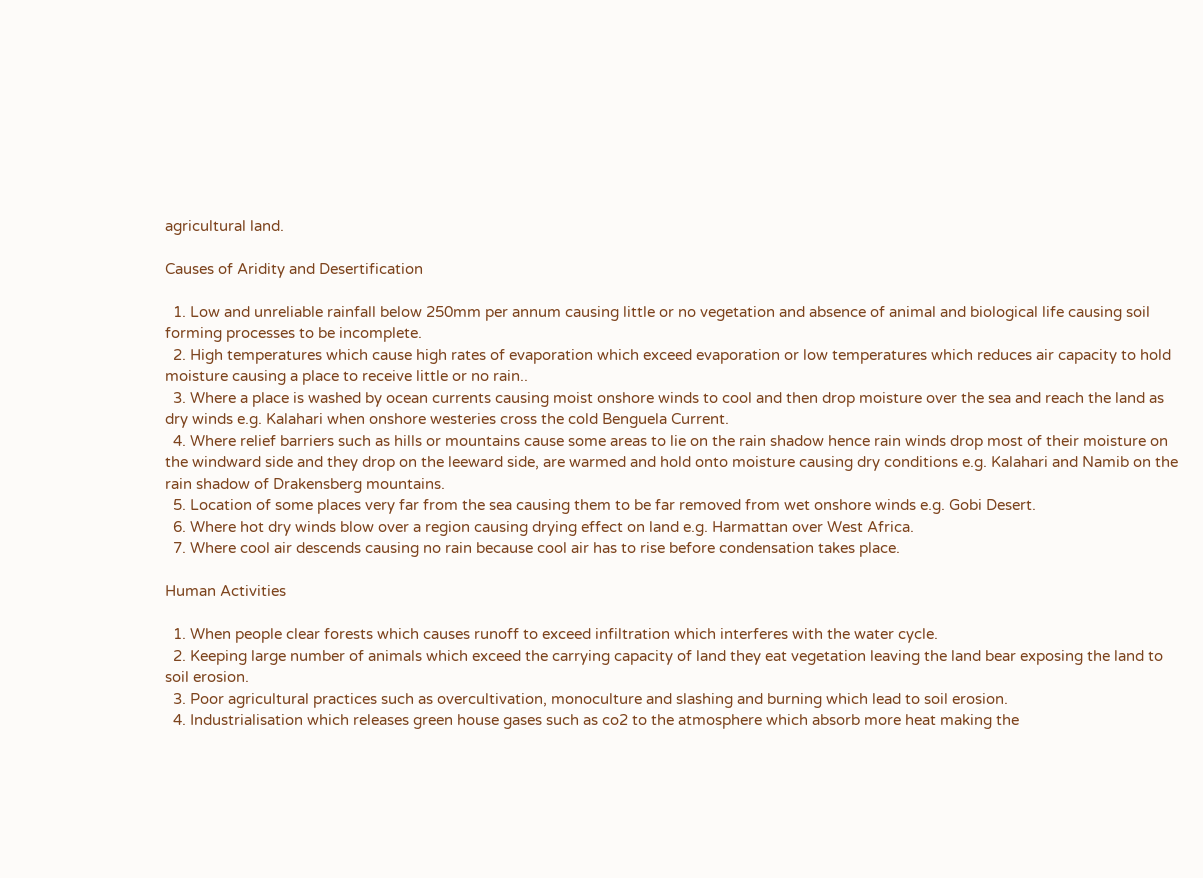agricultural land.

Causes of Aridity and Desertification

  1. Low and unreliable rainfall below 250mm per annum causing little or no vegetation and absence of animal and biological life causing soil forming processes to be incomplete.
  2. High temperatures which cause high rates of evaporation which exceed evaporation or low temperatures which reduces air capacity to hold moisture causing a place to receive little or no rain..
  3. Where a place is washed by ocean currents causing moist onshore winds to cool and then drop moisture over the sea and reach the land as dry winds e.g. Kalahari when onshore westeries cross the cold Benguela Current.
  4. Where relief barriers such as hills or mountains cause some areas to lie on the rain shadow hence rain winds drop most of their moisture on the windward side and they drop on the leeward side, are warmed and hold onto moisture causing dry conditions e.g. Kalahari and Namib on the rain shadow of Drakensberg mountains.
  5. Location of some places very far from the sea causing them to be far removed from wet onshore winds e.g. Gobi Desert.
  6. Where hot dry winds blow over a region causing drying effect on land e.g. Harmattan over West Africa.
  7. Where cool air descends causing no rain because cool air has to rise before condensation takes place.

Human Activities

  1. When people clear forests which causes runoff to exceed infiltration which interferes with the water cycle.
  2. Keeping large number of animals which exceed the carrying capacity of land they eat vegetation leaving the land bear exposing the land to soil erosion.
  3. Poor agricultural practices such as overcultivation, monoculture and slashing and burning which lead to soil erosion.
  4. Industrialisation which releases green house gases such as co2 to the atmosphere which absorb more heat making the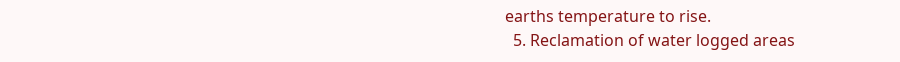earths temperature to rise.
  5. Reclamation of water logged areas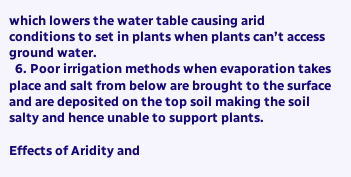which lowers the water table causing arid conditions to set in plants when plants can’t access ground water.
  6. Poor irrigation methods when evaporation takes place and salt from below are brought to the surface and are deposited on the top soil making the soil salty and hence unable to support plants.

Effects of Aridity and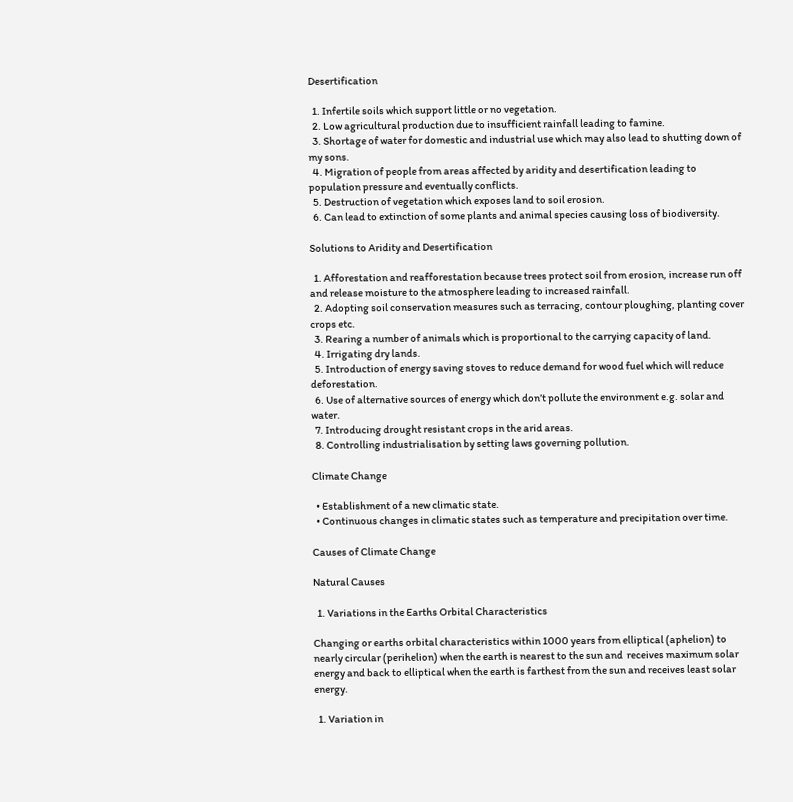Desertification

  1. Infertile soils which support little or no vegetation.
  2. Low agricultural production due to insufficient rainfall leading to famine.
  3. Shortage of water for domestic and industrial use which may also lead to shutting down of my sons.
  4. Migration of people from areas affected by aridity and desertification leading to population pressure and eventually conflicts.
  5. Destruction of vegetation which exposes land to soil erosion.
  6. Can lead to extinction of some plants and animal species causing loss of biodiversity.

Solutions to Aridity and Desertification

  1. Afforestation and reafforestation because trees protect soil from erosion, increase run off and release moisture to the atmosphere leading to increased rainfall.
  2. Adopting soil conservation measures such as terracing, contour ploughing, planting cover crops etc.
  3. Rearing a number of animals which is proportional to the carrying capacity of land.
  4. Irrigating dry lands.
  5. Introduction of energy saving stoves to reduce demand for wood fuel which will reduce deforestation.
  6. Use of alternative sources of energy which don’t pollute the environment e.g. solar and water.
  7. Introducing drought resistant crops in the arid areas.
  8. Controlling industrialisation by setting laws governing pollution.

Climate Change

  • Establishment of a new climatic state.
  • Continuous changes in climatic states such as temperature and precipitation over time.

Causes of Climate Change

Natural Causes

  1. Variations in the Earths Orbital Characteristics

Changing or earths orbital characteristics within 1000 years from elliptical (aphelion) to nearly circular (perihelion) when the earth is nearest to the sun and  receives maximum solar energy and back to elliptical when the earth is farthest from the sun and receives least solar energy.

  1. Variation in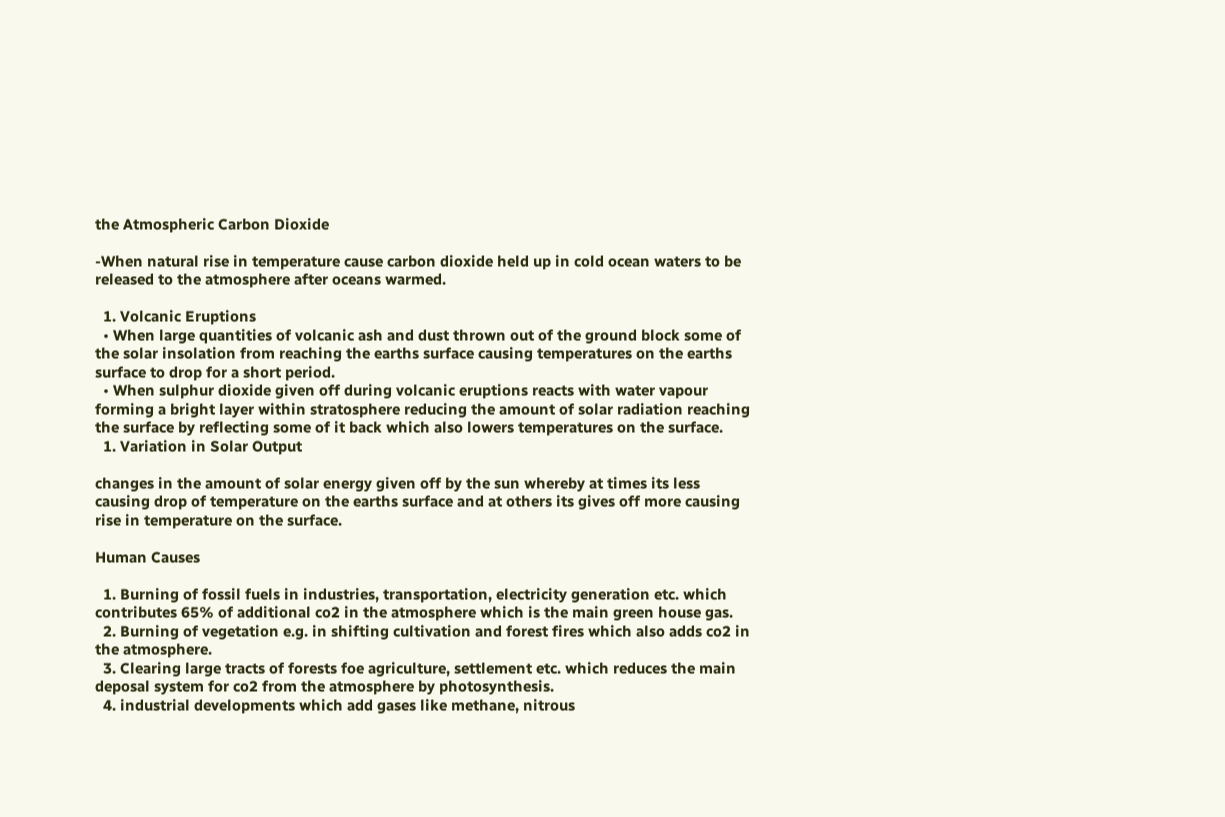the Atmospheric Carbon Dioxide

-When natural rise in temperature cause carbon dioxide held up in cold ocean waters to be released to the atmosphere after oceans warmed.

  1. Volcanic Eruptions
  • When large quantities of volcanic ash and dust thrown out of the ground block some of the solar insolation from reaching the earths surface causing temperatures on the earths surface to drop for a short period.
  • When sulphur dioxide given off during volcanic eruptions reacts with water vapour forming a bright layer within stratosphere reducing the amount of solar radiation reaching the surface by reflecting some of it back which also lowers temperatures on the surface.
  1. Variation in Solar Output

changes in the amount of solar energy given off by the sun whereby at times its less causing drop of temperature on the earths surface and at others its gives off more causing rise in temperature on the surface.

Human Causes

  1. Burning of fossil fuels in industries, transportation, electricity generation etc. which contributes 65% of additional co2 in the atmosphere which is the main green house gas.
  2. Burning of vegetation e.g. in shifting cultivation and forest fires which also adds co2 in the atmosphere.
  3. Clearing large tracts of forests foe agriculture, settlement etc. which reduces the main deposal system for co2 from the atmosphere by photosynthesis.
  4. industrial developments which add gases like methane, nitrous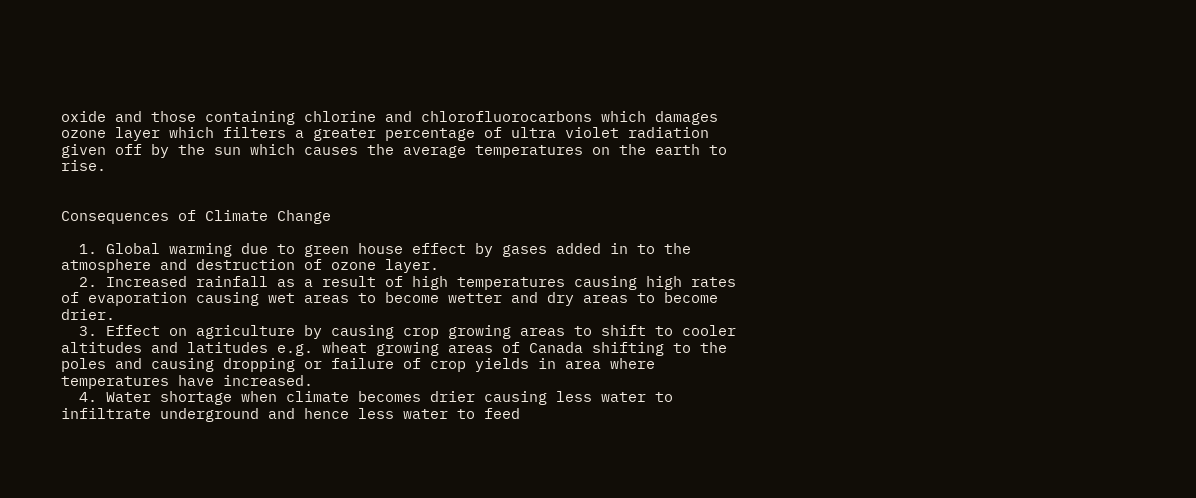oxide and those containing chlorine and chlorofluorocarbons which damages ozone layer which filters a greater percentage of ultra violet radiation given off by the sun which causes the average temperatures on the earth to rise.


Consequences of Climate Change

  1. Global warming due to green house effect by gases added in to the atmosphere and destruction of ozone layer.
  2. Increased rainfall as a result of high temperatures causing high rates of evaporation causing wet areas to become wetter and dry areas to become drier.
  3. Effect on agriculture by causing crop growing areas to shift to cooler altitudes and latitudes e.g. wheat growing areas of Canada shifting to the poles and causing dropping or failure of crop yields in area where temperatures have increased.
  4. Water shortage when climate becomes drier causing less water to infiltrate underground and hence less water to feed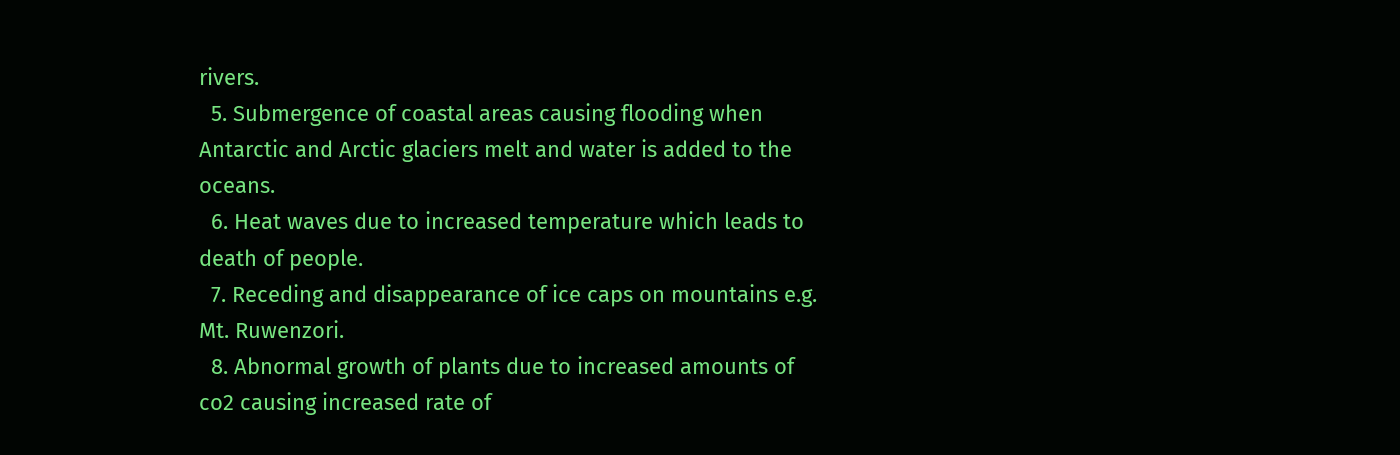rivers.
  5. Submergence of coastal areas causing flooding when Antarctic and Arctic glaciers melt and water is added to the oceans.
  6. Heat waves due to increased temperature which leads to death of people.
  7. Receding and disappearance of ice caps on mountains e.g. Mt. Ruwenzori.
  8. Abnormal growth of plants due to increased amounts of co2 causing increased rate of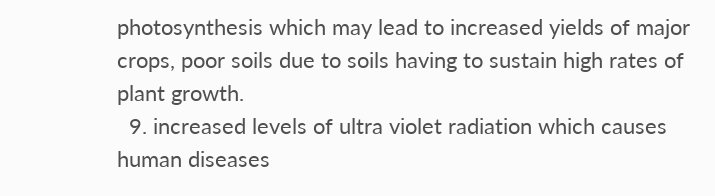photosynthesis which may lead to increased yields of major crops, poor soils due to soils having to sustain high rates of plant growth.
  9. increased levels of ultra violet radiation which causes human diseases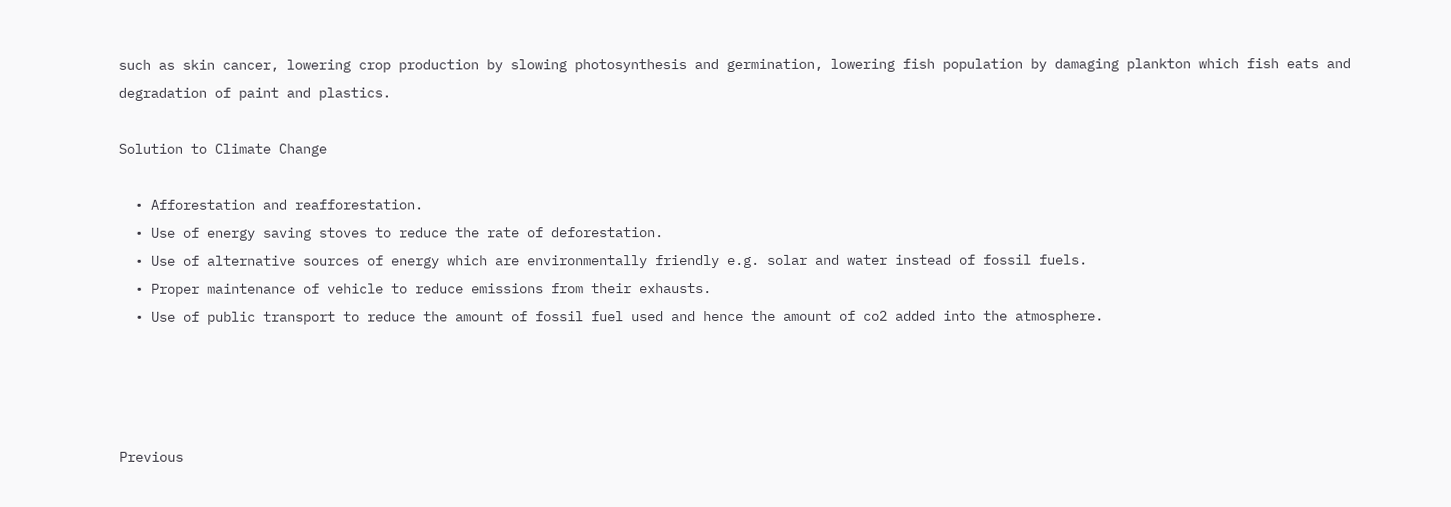such as skin cancer, lowering crop production by slowing photosynthesis and germination, lowering fish population by damaging plankton which fish eats and degradation of paint and plastics.

Solution to Climate Change

  • Afforestation and reafforestation.
  • Use of energy saving stoves to reduce the rate of deforestation.
  • Use of alternative sources of energy which are environmentally friendly e.g. solar and water instead of fossil fuels.
  • Proper maintenance of vehicle to reduce emissions from their exhausts.
  • Use of public transport to reduce the amount of fossil fuel used and hence the amount of co2 added into the atmosphere.




Previous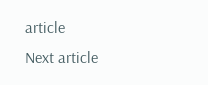article
Next article